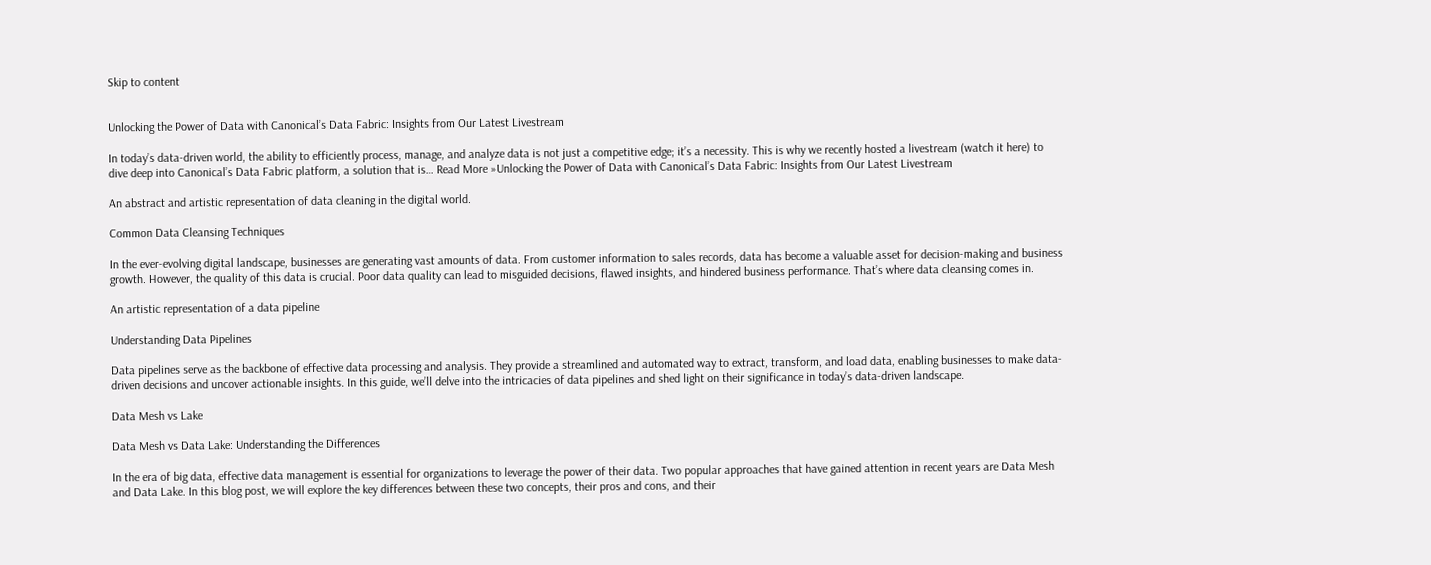Skip to content


Unlocking the Power of Data with Canonical’s Data Fabric: Insights from Our Latest Livestream

In today’s data-driven world, the ability to efficiently process, manage, and analyze data is not just a competitive edge; it’s a necessity. This is why we recently hosted a livestream (watch it here) to dive deep into Canonical’s Data Fabric platform, a solution that is… Read More »Unlocking the Power of Data with Canonical’s Data Fabric: Insights from Our Latest Livestream

An abstract and artistic representation of data cleaning in the digital world.

Common Data Cleansing Techniques

In the ever-evolving digital landscape, businesses are generating vast amounts of data. From customer information to sales records, data has become a valuable asset for decision-making and business growth. However, the quality of this data is crucial. Poor data quality can lead to misguided decisions, flawed insights, and hindered business performance. That’s where data cleansing comes in.

An artistic representation of a data pipeline

Understanding Data Pipelines

Data pipelines serve as the backbone of effective data processing and analysis. They provide a streamlined and automated way to extract, transform, and load data, enabling businesses to make data-driven decisions and uncover actionable insights. In this guide, we’ll delve into the intricacies of data pipelines and shed light on their significance in today’s data-driven landscape.

Data Mesh vs Lake

Data Mesh vs Data Lake: Understanding the Differences

In the era of big data, effective data management is essential for organizations to leverage the power of their data. Two popular approaches that have gained attention in recent years are Data Mesh and Data Lake. In this blog post, we will explore the key differences between these two concepts, their pros and cons, and their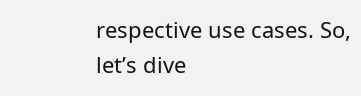respective use cases. So, let’s dive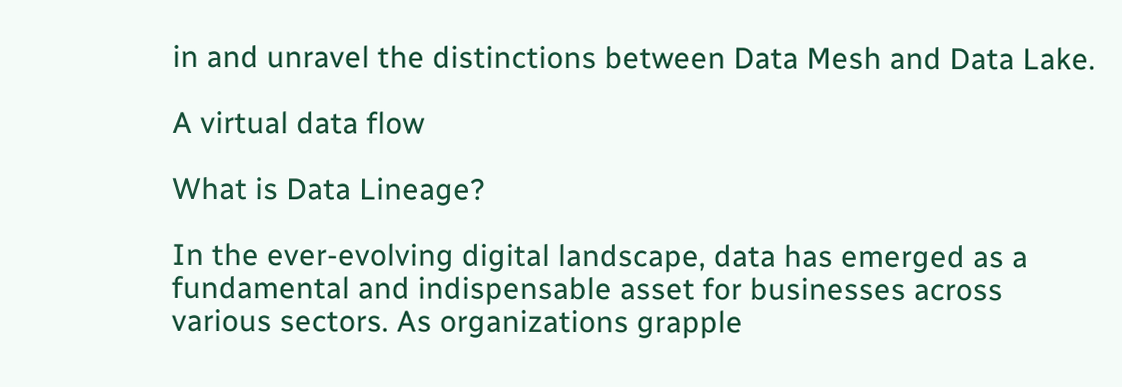in and unravel the distinctions between Data Mesh and Data Lake.

A virtual data flow

What is Data Lineage?

In the ever-evolving digital landscape, data has emerged as a fundamental and indispensable asset for businesses across various sectors. As organizations grapple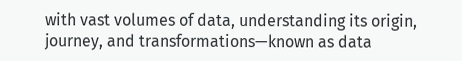with vast volumes of data, understanding its origin, journey, and transformations—known as data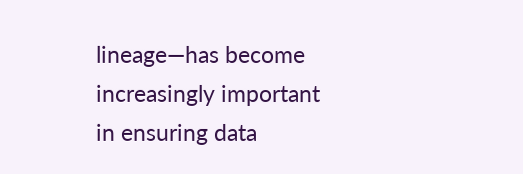lineage—has become increasingly important in ensuring data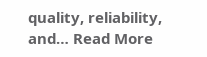quality, reliability, and… Read More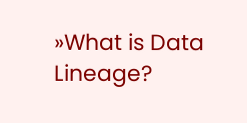»What is Data Lineage?